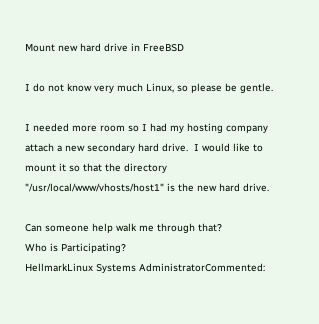Mount new hard drive in FreeBSD

I do not know very much Linux, so please be gentle.

I needed more room so I had my hosting company attach a new secondary hard drive.  I would like to mount it so that the directory "/usr/local/www/vhosts/host1" is the new hard drive.

Can someone help walk me through that?
Who is Participating?
HellmarkLinux Systems AdministratorCommented: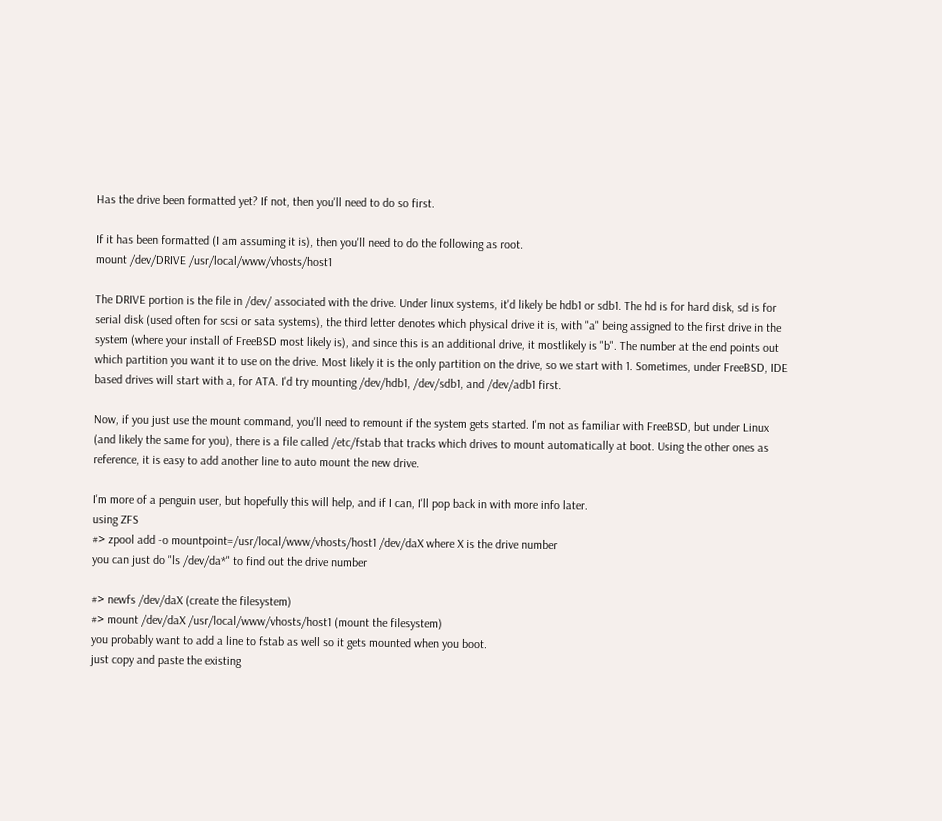Has the drive been formatted yet? If not, then you'll need to do so first.

If it has been formatted (I am assuming it is), then you'll need to do the following as root.
mount /dev/DRIVE /usr/local/www/vhosts/host1

The DRIVE portion is the file in /dev/ associated with the drive. Under linux systems, it'd likely be hdb1 or sdb1. The hd is for hard disk, sd is for serial disk (used often for scsi or sata systems), the third letter denotes which physical drive it is, with "a" being assigned to the first drive in the system (where your install of FreeBSD most likely is), and since this is an additional drive, it mostlikely is "b". The number at the end points out which partition you want it to use on the drive. Most likely it is the only partition on the drive, so we start with 1. Sometimes, under FreeBSD, IDE based drives will start with a, for ATA. I'd try mounting /dev/hdb1, /dev/sdb1, and /dev/adb1 first.

Now, if you just use the mount command, you'll need to remount if the system gets started. I'm not as familiar with FreeBSD, but under Linux (and likely the same for you), there is a file called /etc/fstab that tracks which drives to mount automatically at boot. Using the other ones as reference, it is easy to add another line to auto mount the new drive.

I'm more of a penguin user, but hopefully this will help, and if I can, I'll pop back in with more info later.
using ZFS
#> zpool add -o mountpoint=/usr/local/www/vhosts/host1 /dev/daX where X is the drive number
you can just do "ls /dev/da*" to find out the drive number

#> newfs /dev/daX (create the filesystem)
#> mount /dev/daX /usr/local/www/vhosts/host1 (mount the filesystem)
you probably want to add a line to fstab as well so it gets mounted when you boot.
just copy and paste the existing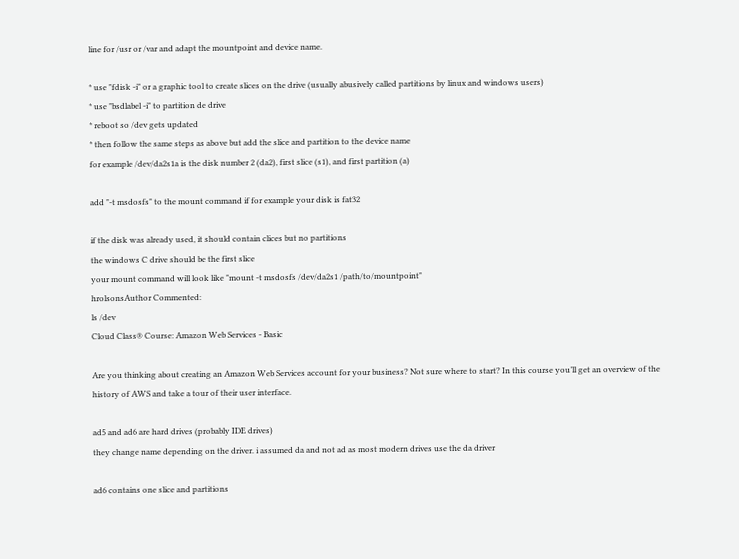line for /usr or /var and adapt the mountpoint and device name.

* use "fdisk -i" or a graphic tool to create slices on the drive (usually abusively called partitions by linux and windows users)
* use "bsdlabel -i" to partition de drive
* reboot so /dev gets updated
* then follow the same steps as above but add the slice and partition to the device name
for example /dev/da2s1a is the disk number 2 (da2), first slice (s1), and first partition (a)

add "-t msdosfs" to the mount command if for example your disk is fat32

if the disk was already used, it should contain clices but no partitions
the windows C drive should be the first slice
your mount command will look like "mount -t msdosfs /dev/da2s1 /path/to/mountpoint"
hrolsonsAuthor Commented:
ls /dev
Cloud Class® Course: Amazon Web Services - Basic

Are you thinking about creating an Amazon Web Services account for your business? Not sure where to start? In this course you’ll get an overview of the history of AWS and take a tour of their user interface.

ad5 and ad6 are hard drives (probably IDE drives)
they change name depending on the driver. i assumed da and not ad as most modern drives use the da driver

ad6 contains one slice and partitions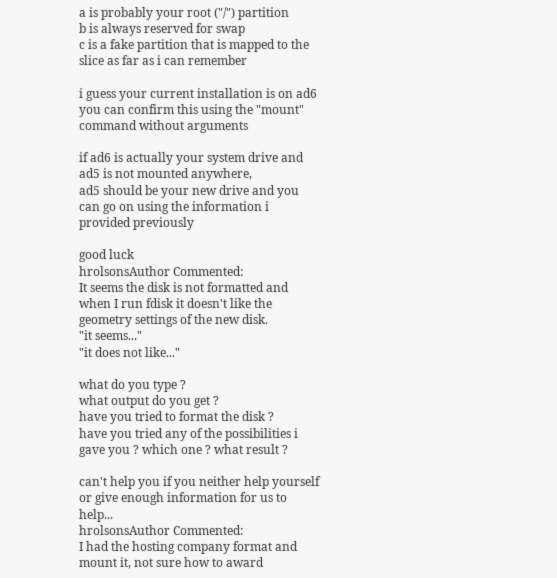a is probably your root ("/") partition
b is always reserved for swap
c is a fake partition that is mapped to the slice as far as i can remember

i guess your current installation is on ad6
you can confirm this using the "mount" command without arguments

if ad6 is actually your system drive and ad5 is not mounted anywhere,
ad5 should be your new drive and you can go on using the information i provided previously

good luck
hrolsonsAuthor Commented:
It seems the disk is not formatted and when I run fdisk it doesn't like the geometry settings of the new disk.
"it seems..."
"it does not like..."

what do you type ?
what output do you get ?
have you tried to format the disk ?
have you tried any of the possibilities i gave you ? which one ? what result ?

can't help you if you neither help yourself or give enough information for us to help...
hrolsonsAuthor Commented:
I had the hosting company format and mount it, not sure how to award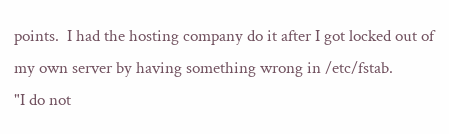points.  I had the hosting company do it after I got locked out of my own server by having something wrong in /etc/fstab.
"I do not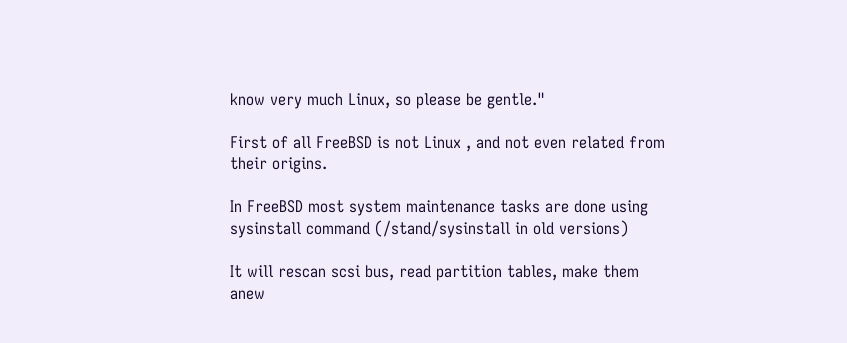know very much Linux, so please be gentle."

First of all FreeBSD is not Linux , and not even related from their origins.

In FreeBSD most system maintenance tasks are done using sysinstall command (/stand/sysinstall in old versions)

It will rescan scsi bus, read partition tables, make them anew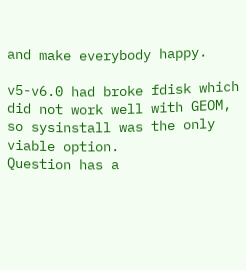and make everybody happy.

v5-v6.0 had broke fdisk which did not work well with GEOM, so sysinstall was the only viable option.
Question has a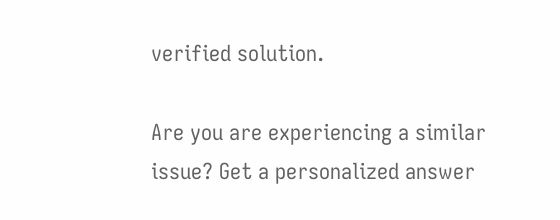verified solution.

Are you are experiencing a similar issue? Get a personalized answer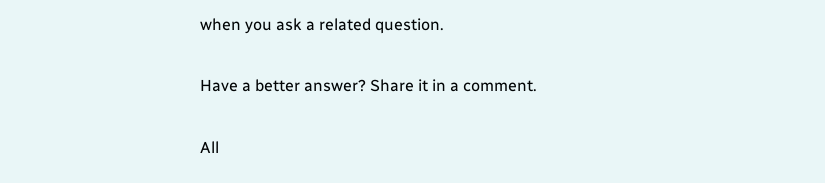when you ask a related question.

Have a better answer? Share it in a comment.

All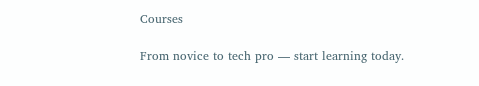Courses

From novice to tech pro — start learning today.